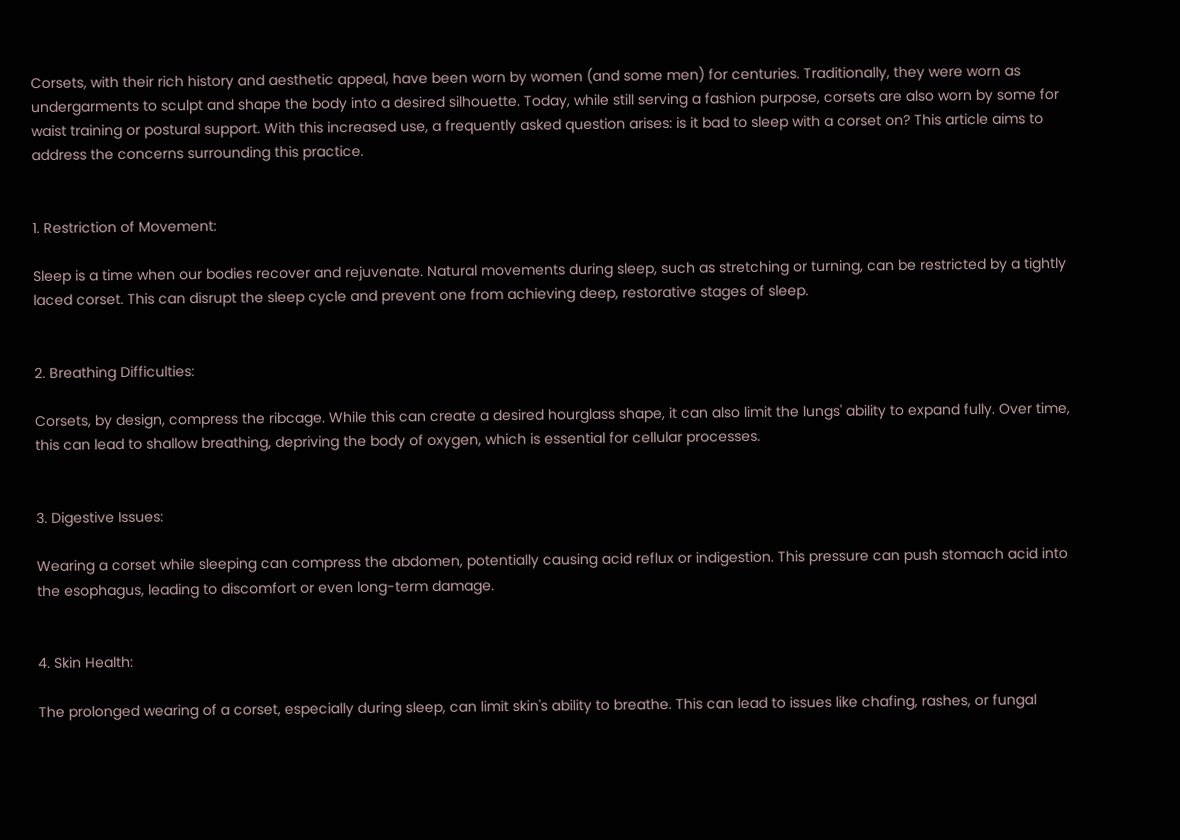Corsets, with their rich history and aesthetic appeal, have been worn by women (and some men) for centuries. Traditionally, they were worn as undergarments to sculpt and shape the body into a desired silhouette. Today, while still serving a fashion purpose, corsets are also worn by some for waist training or postural support. With this increased use, a frequently asked question arises: is it bad to sleep with a corset on? This article aims to address the concerns surrounding this practice.


1. Restriction of Movement:

Sleep is a time when our bodies recover and rejuvenate. Natural movements during sleep, such as stretching or turning, can be restricted by a tightly laced corset. This can disrupt the sleep cycle and prevent one from achieving deep, restorative stages of sleep.


2. Breathing Difficulties:

Corsets, by design, compress the ribcage. While this can create a desired hourglass shape, it can also limit the lungs' ability to expand fully. Over time, this can lead to shallow breathing, depriving the body of oxygen, which is essential for cellular processes.


3. Digestive Issues:

Wearing a corset while sleeping can compress the abdomen, potentially causing acid reflux or indigestion. This pressure can push stomach acid into the esophagus, leading to discomfort or even long-term damage.


4. Skin Health:

The prolonged wearing of a corset, especially during sleep, can limit skin's ability to breathe. This can lead to issues like chafing, rashes, or fungal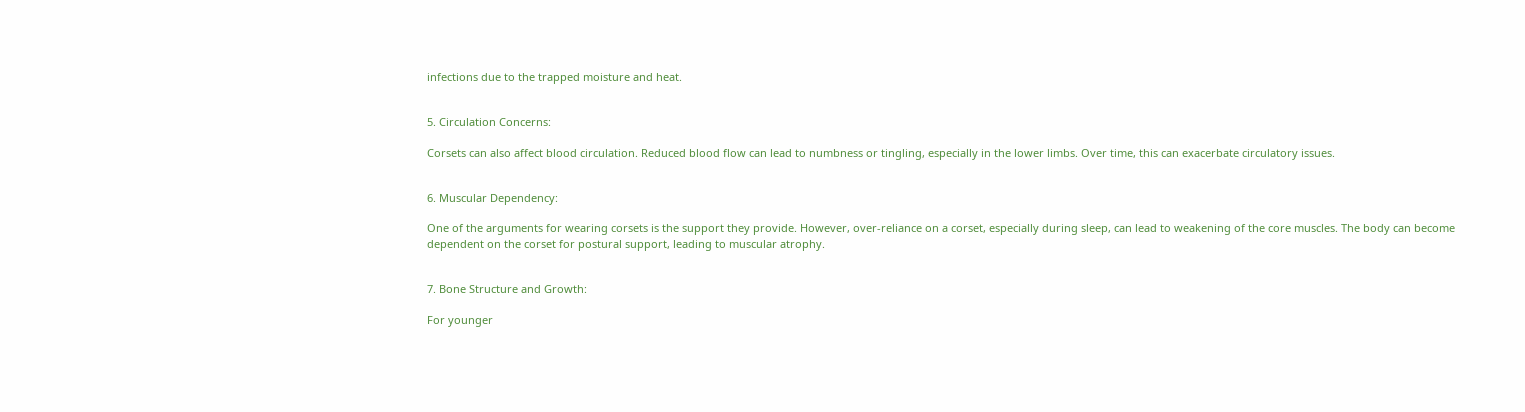infections due to the trapped moisture and heat.


5. Circulation Concerns:

Corsets can also affect blood circulation. Reduced blood flow can lead to numbness or tingling, especially in the lower limbs. Over time, this can exacerbate circulatory issues.


6. Muscular Dependency:

One of the arguments for wearing corsets is the support they provide. However, over-reliance on a corset, especially during sleep, can lead to weakening of the core muscles. The body can become dependent on the corset for postural support, leading to muscular atrophy.


7. Bone Structure and Growth:

For younger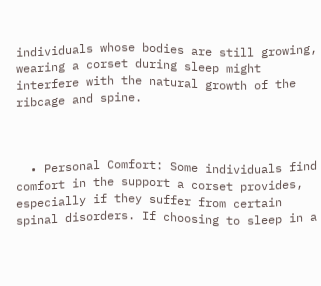individuals whose bodies are still growing, wearing a corset during sleep might interfere with the natural growth of the ribcage and spine.



  • Personal Comfort: Some individuals find comfort in the support a corset provides, especially if they suffer from certain spinal disorders. If choosing to sleep in a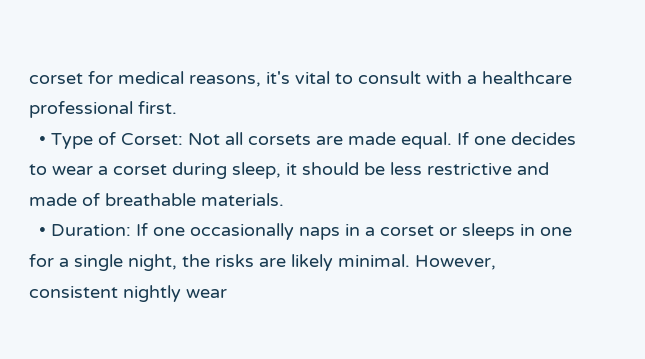corset for medical reasons, it's vital to consult with a healthcare professional first.
  • Type of Corset: Not all corsets are made equal. If one decides to wear a corset during sleep, it should be less restrictive and made of breathable materials.
  • Duration: If one occasionally naps in a corset or sleeps in one for a single night, the risks are likely minimal. However, consistent nightly wear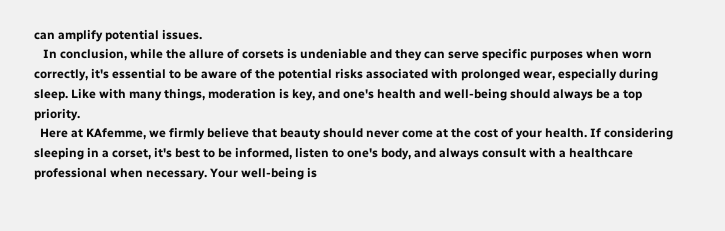can amplify potential issues.
   In conclusion, while the allure of corsets is undeniable and they can serve specific purposes when worn correctly, it's essential to be aware of the potential risks associated with prolonged wear, especially during sleep. Like with many things, moderation is key, and one's health and well-being should always be a top priority.
  Here at KAfemme, we firmly believe that beauty should never come at the cost of your health. If considering sleeping in a corset, it's best to be informed, listen to one's body, and always consult with a healthcare professional when necessary. Your well-being is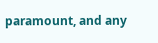paramount, and any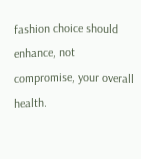fashion choice should enhance, not compromise, your overall health.